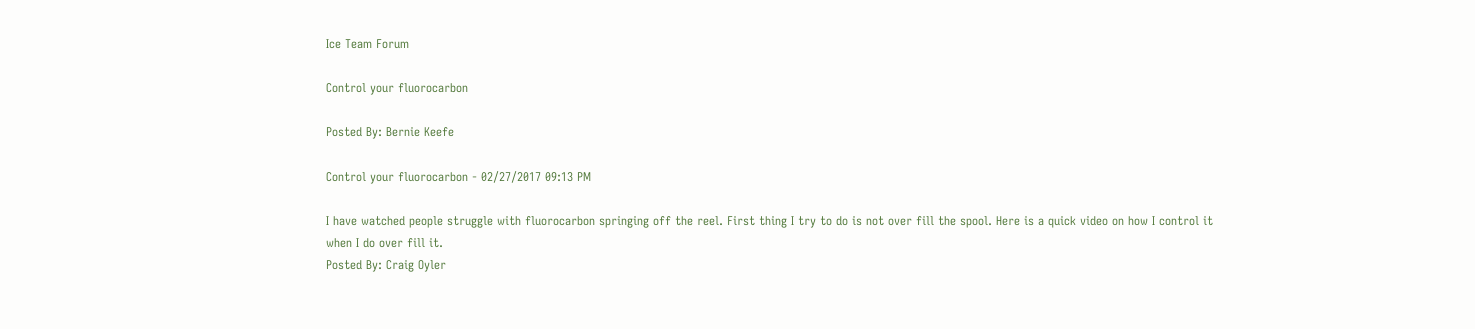Ice Team Forum

Control your fluorocarbon

Posted By: Bernie Keefe

Control your fluorocarbon - 02/27/2017 09:13 PM

I have watched people struggle with fluorocarbon springing off the reel. First thing I try to do is not over fill the spool. Here is a quick video on how I control it when I do over fill it.
Posted By: Craig Oyler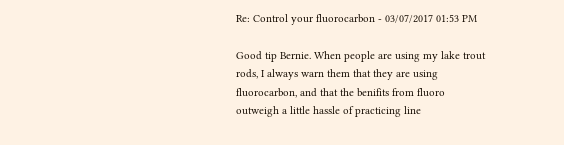Re: Control your fluorocarbon - 03/07/2017 01:53 PM

Good tip Bernie. When people are using my lake trout rods, I always warn them that they are using fluorocarbon, and that the benifits from fluoro outweigh a little hassle of practicing line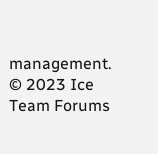management.
© 2023 Ice Team Forums